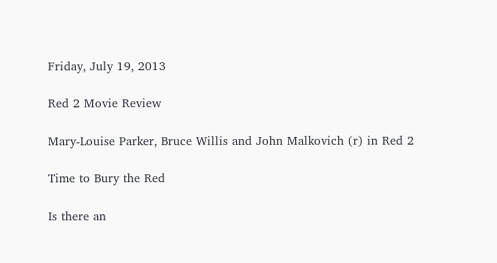Friday, July 19, 2013

Red 2 Movie Review

Mary-Louise Parker, Bruce Willis and John Malkovich (r) in Red 2

Time to Bury the Red

Is there an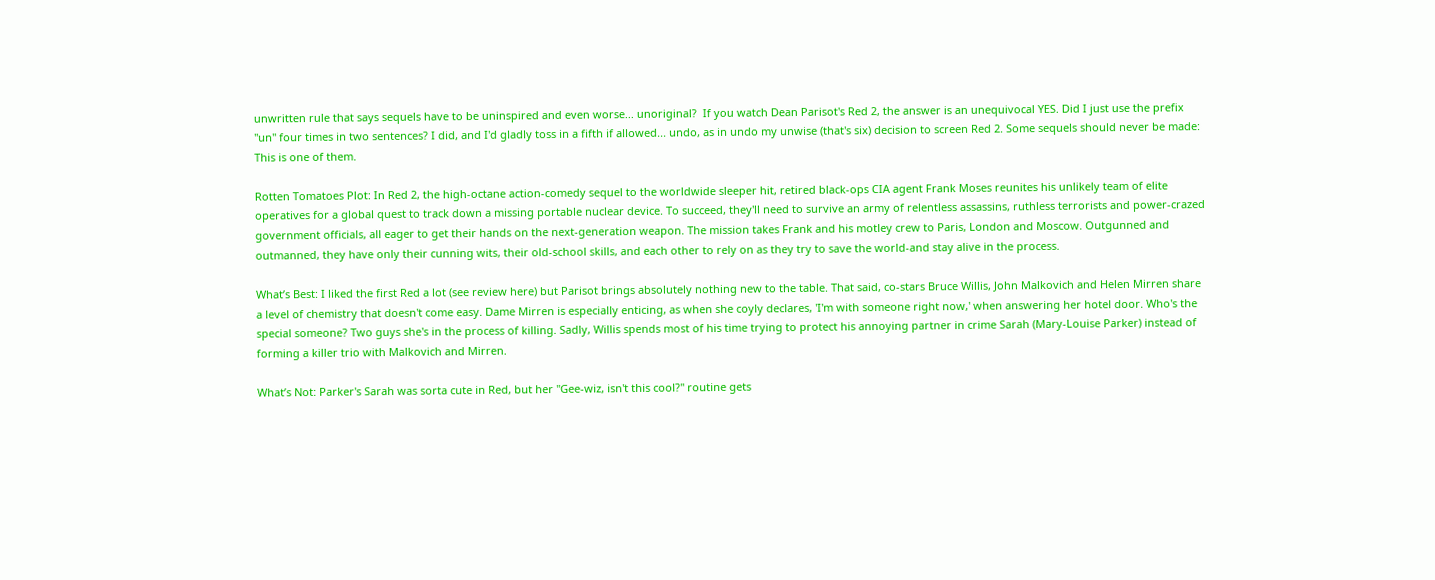unwritten rule that says sequels have to be uninspired and even worse... unoriginal?  If you watch Dean Parisot's Red 2, the answer is an unequivocal YES. Did I just use the prefix "un" four times in two sentences? I did, and I'd gladly toss in a fifth if allowed... undo, as in undo my unwise (that's six) decision to screen Red 2. Some sequels should never be made: This is one of them.

Rotten Tomatoes Plot: In Red 2, the high-octane action-comedy sequel to the worldwide sleeper hit, retired black-ops CIA agent Frank Moses reunites his unlikely team of elite operatives for a global quest to track down a missing portable nuclear device. To succeed, they'll need to survive an army of relentless assassins, ruthless terrorists and power-crazed government officials, all eager to get their hands on the next-generation weapon. The mission takes Frank and his motley crew to Paris, London and Moscow. Outgunned and outmanned, they have only their cunning wits, their old-school skills, and each other to rely on as they try to save the world-and stay alive in the process.

What’s Best: I liked the first Red a lot (see review here) but Parisot brings absolutely nothing new to the table. That said, co-stars Bruce Willis, John Malkovich and Helen Mirren share a level of chemistry that doesn't come easy. Dame Mirren is especially enticing, as when she coyly declares, 'I'm with someone right now,' when answering her hotel door. Who's the special someone? Two guys she's in the process of killing. Sadly, Willis spends most of his time trying to protect his annoying partner in crime Sarah (Mary-Louise Parker) instead of forming a killer trio with Malkovich and Mirren.

What’s Not: Parker's Sarah was sorta cute in Red, but her "Gee-wiz, isn't this cool?" routine gets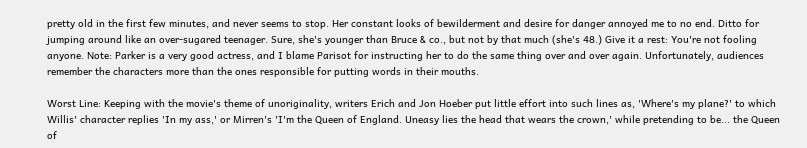pretty old in the first few minutes, and never seems to stop. Her constant looks of bewilderment and desire for danger annoyed me to no end. Ditto for jumping around like an over-sugared teenager. Sure, she's younger than Bruce & co., but not by that much (she's 48.) Give it a rest: You're not fooling anyone. Note: Parker is a very good actress, and I blame Parisot for instructing her to do the same thing over and over again. Unfortunately, audiences remember the characters more than the ones responsible for putting words in their mouths.

Worst Line: Keeping with the movie's theme of unoriginality, writers Erich and Jon Hoeber put little effort into such lines as, 'Where's my plane?' to which Willis' character replies 'In my ass,' or Mirren's 'I'm the Queen of England. Uneasy lies the head that wears the crown,' while pretending to be... the Queen of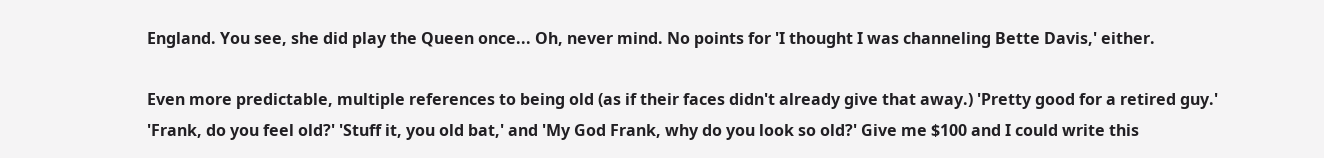England. You see, she did play the Queen once... Oh, never mind. No points for 'I thought I was channeling Bette Davis,' either.

Even more predictable, multiple references to being old (as if their faces didn't already give that away.) 'Pretty good for a retired guy.' 'Frank, do you feel old?' 'Stuff it, you old bat,' and 'My God Frank, why do you look so old?' Give me $100 and I could write this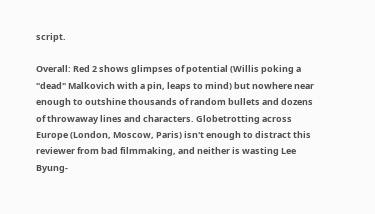script.

Overall: Red 2 shows glimpses of potential (Willis poking a "dead" Malkovich with a pin, leaps to mind) but nowhere near enough to outshine thousands of random bullets and dozens of throwaway lines and characters. Globetrotting across Europe (London, Moscow, Paris) isn't enough to distract this reviewer from bad filmmaking, and neither is wasting Lee Byung-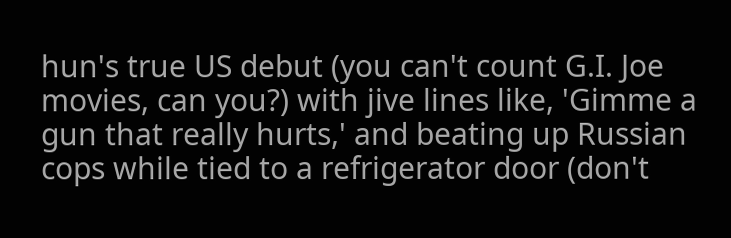hun's true US debut (you can't count G.I. Joe movies, can you?) with jive lines like, 'Gimme a gun that really hurts,' and beating up Russian cops while tied to a refrigerator door (don't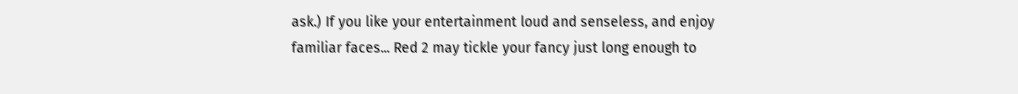ask.) If you like your entertainment loud and senseless, and enjoy familiar faces... Red 2 may tickle your fancy just long enough to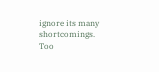ignore its many shortcomings. Too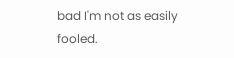bad I'm not as easily fooled.